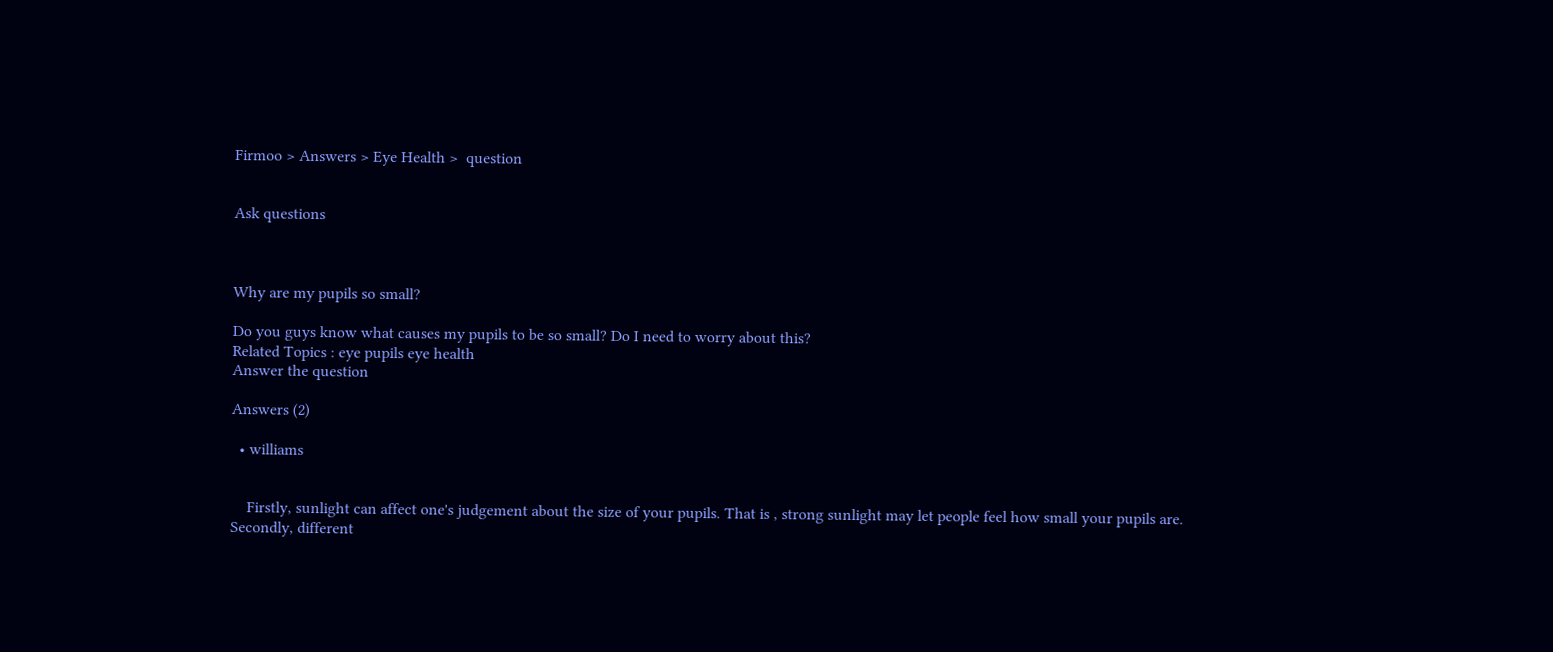Firmoo > Answers > Eye Health >  question


Ask questions



Why are my pupils so small?

Do you guys know what causes my pupils to be so small? Do I need to worry about this?
Related Topics : eye pupils eye health
Answer the question

Answers (2)

  • williams


    Firstly, sunlight can affect one's judgement about the size of your pupils. That is , strong sunlight may let people feel how small your pupils are. Secondly, different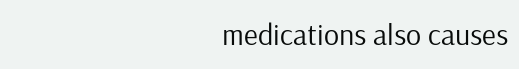medications also causes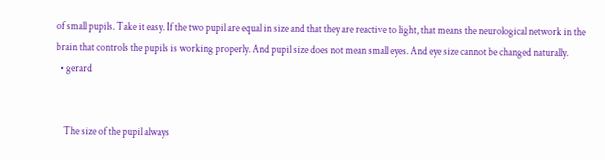of small pupils. Take it easy. If the two pupil are equal in size and that they are reactive to light, that means the neurological network in the brain that controls the pupils is working properly. And pupil size does not mean small eyes. And eye size cannot be changed naturally.
  • gerard


    The size of the pupil always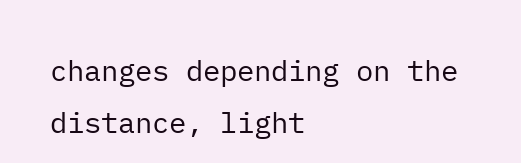changes depending on the distance, light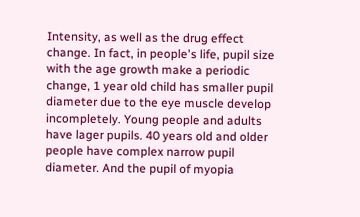Intensity, as well as the drug effect change. In fact, in people's life, pupil size with the age growth make a periodic change, 1 year old child has smaller pupil diameter due to the eye muscle develop incompletely. Young people and adults have lager pupils. 40 years old and older people have complex narrow pupil diameter. And the pupil of myopia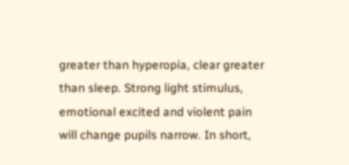greater than hyperopia, clear greater than sleep. Strong light stimulus, emotional excited and violent pain will change pupils narrow. In short,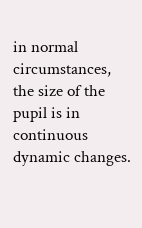in normal circumstances, the size of the pupil is in continuous dynamic changes.